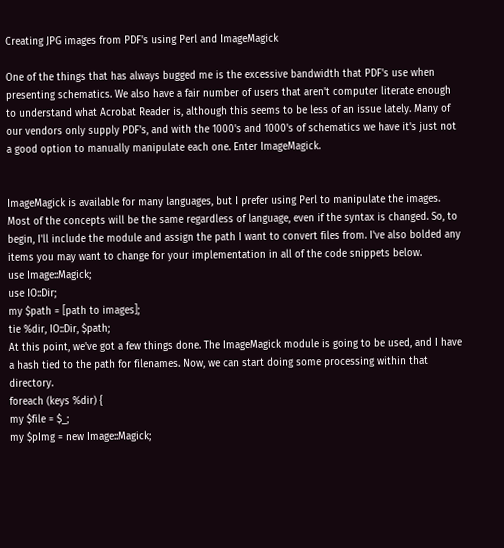Creating JPG images from PDF's using Perl and ImageMagick

One of the things that has always bugged me is the excessive bandwidth that PDF's use when presenting schematics. We also have a fair number of users that aren't computer literate enough to understand what Acrobat Reader is, although this seems to be less of an issue lately. Many of our vendors only supply PDF's, and with the 1000's and 1000's of schematics we have it's just not a good option to manually manipulate each one. Enter ImageMagick.


ImageMagick is available for many languages, but I prefer using Perl to manipulate the images. Most of the concepts will be the same regardless of language, even if the syntax is changed. So, to begin, I'll include the module and assign the path I want to convert files from. I've also bolded any items you may want to change for your implementation in all of the code snippets below.
use Image::Magick;
use IO::Dir;
my $path = [path to images];
tie %dir, IO::Dir, $path;
At this point, we've got a few things done. The ImageMagick module is going to be used, and I have a hash tied to the path for filenames. Now, we can start doing some processing within that directory.
foreach (keys %dir) {
my $file = $_;
my $pImg = new Image::Magick;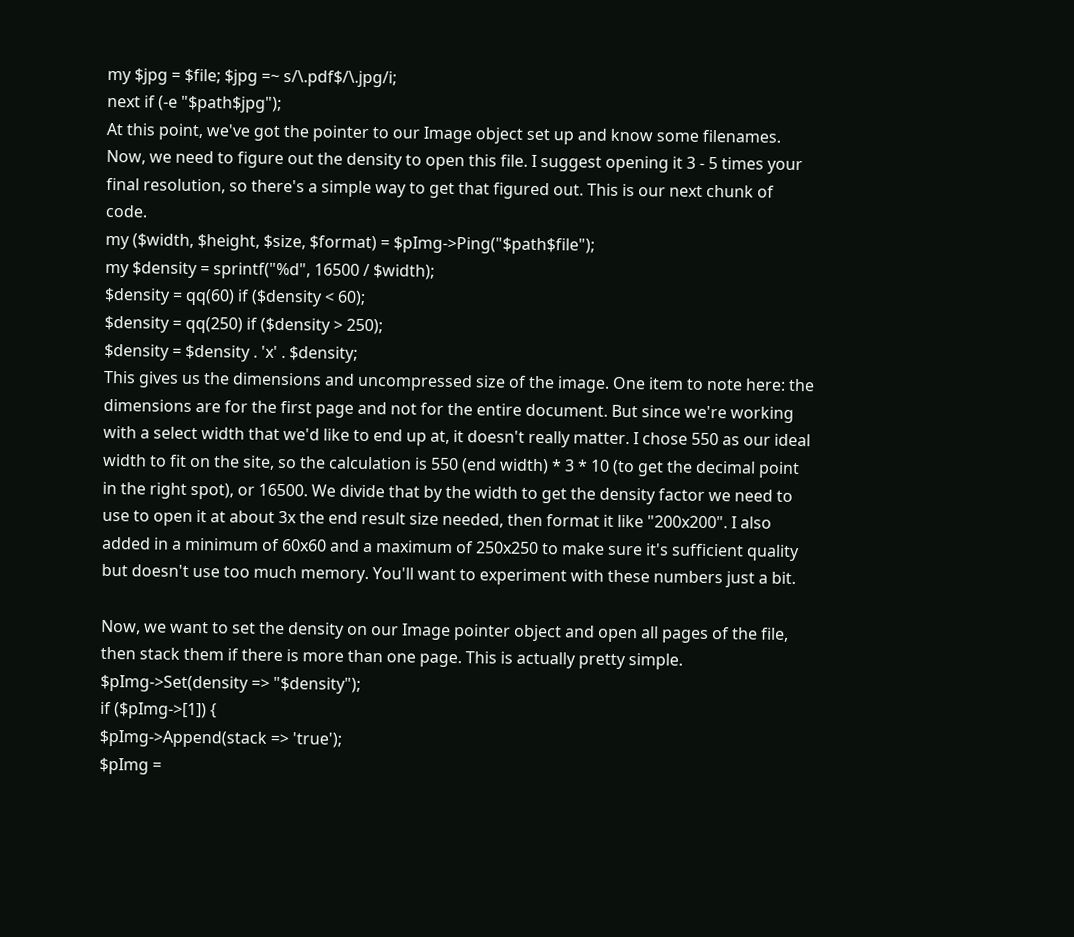my $jpg = $file; $jpg =~ s/\.pdf$/\.jpg/i;
next if (-e "$path$jpg");
At this point, we've got the pointer to our Image object set up and know some filenames. Now, we need to figure out the density to open this file. I suggest opening it 3 - 5 times your final resolution, so there's a simple way to get that figured out. This is our next chunk of code.
my ($width, $height, $size, $format) = $pImg->Ping("$path$file");
my $density = sprintf("%d", 16500 / $width);
$density = qq(60) if ($density < 60);
$density = qq(250) if ($density > 250);
$density = $density . 'x' . $density;
This gives us the dimensions and uncompressed size of the image. One item to note here: the dimensions are for the first page and not for the entire document. But since we're working with a select width that we'd like to end up at, it doesn't really matter. I chose 550 as our ideal width to fit on the site, so the calculation is 550 (end width) * 3 * 10 (to get the decimal point in the right spot), or 16500. We divide that by the width to get the density factor we need to use to open it at about 3x the end result size needed, then format it like "200x200". I also added in a minimum of 60x60 and a maximum of 250x250 to make sure it's sufficient quality but doesn't use too much memory. You'll want to experiment with these numbers just a bit.

Now, we want to set the density on our Image pointer object and open all pages of the file, then stack them if there is more than one page. This is actually pretty simple.
$pImg->Set(density => "$density");
if ($pImg->[1]) {
$pImg->Append(stack => 'true');
$pImg =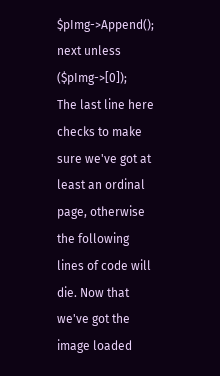$pImg->Append();
next unless ($pImg->[0]);
The last line here checks to make sure we've got at least an ordinal page, otherwise the following lines of code will die. Now that we've got the image loaded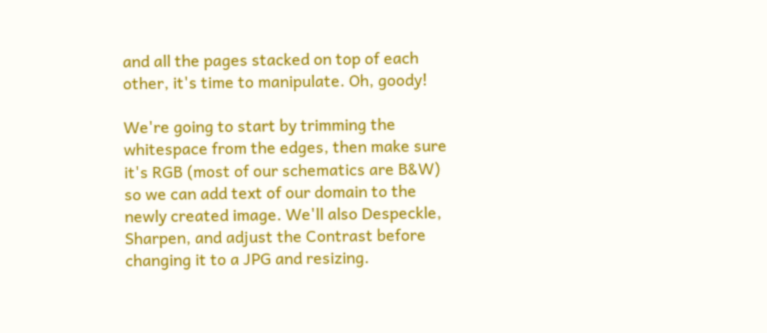and all the pages stacked on top of each other, it's time to manipulate. Oh, goody!

We're going to start by trimming the whitespace from the edges, then make sure it's RGB (most of our schematics are B&W) so we can add text of our domain to the newly created image. We'll also Despeckle, Sharpen, and adjust the Contrast before changing it to a JPG and resizing.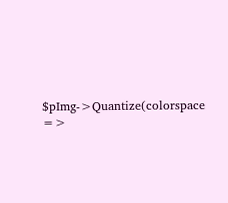$pImg->Quantize(colorspace =>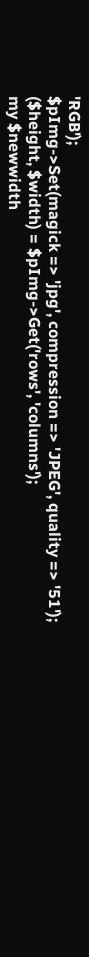'RGB');
$pImg->Set(magick => 'jpg', compression => 'JPEG', quality => '51');
($height, $width) = $pImg->Get('rows', 'columns');
my $newwidth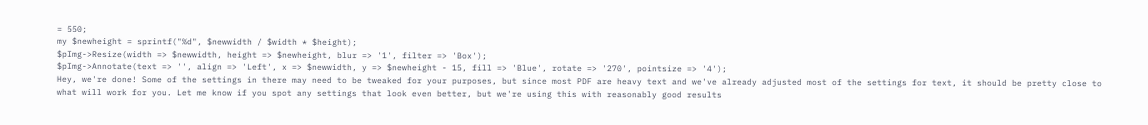= 550;
my $newheight = sprintf("%d", $newwidth / $width * $height);
$pImg->Resize(width => $newwidth, height => $newheight, blur => '1', filter => 'Box');
$pImg->Annotate(text => '', align => 'Left', x => $newwidth, y => $newheight - 15, fill => 'Blue', rotate => '270', pointsize => '4');
Hey, we're done! Some of the settings in there may need to be tweaked for your purposes, but since most PDF are heavy text and we've already adjusted most of the settings for text, it should be pretty close to what will work for you. Let me know if you spot any settings that look even better, but we're using this with reasonably good results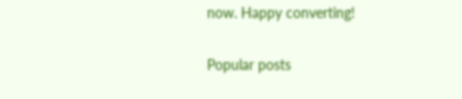now. Happy converting!


Popular posts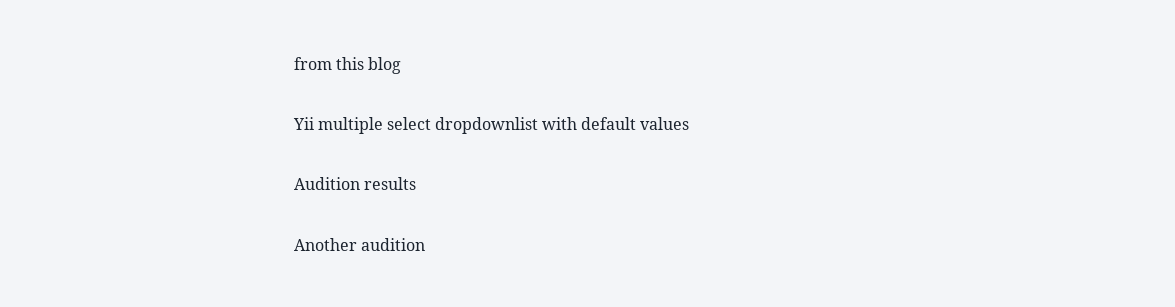from this blog

Yii multiple select dropdownlist with default values

Audition results

Another audition